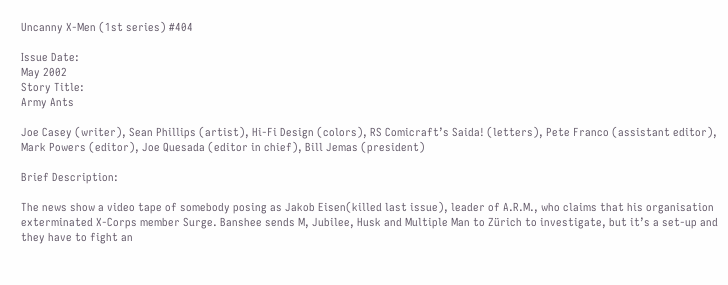Uncanny X-Men (1st series) #404

Issue Date:
May 2002
Story Title:
Army Ants

Joe Casey (writer), Sean Phillips (artist), Hi-Fi Design (colors), RS Comicraft’s Saida! (letters), Pete Franco (assistant editor), Mark Powers (editor), Joe Quesada (editor in chief), Bill Jemas (president)

Brief Description:

The news show a video tape of somebody posing as Jakob Eisen(killed last issue), leader of A.R.M., who claims that his organisation exterminated X-Corps member Surge. Banshee sends M, Jubilee, Husk and Multiple Man to Zürich to investigate, but it’s a set-up and they have to fight an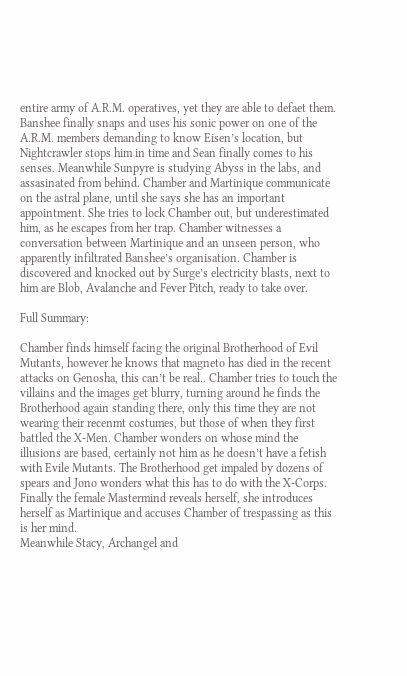entire army of A.R.M. operatives, yet they are able to defaet them. Banshee finally snaps and uses his sonic power on one of the A.R.M. members demanding to know Eisen’s location, but Nightcrawler stops him in time and Sean finally comes to his senses. Meanwhile Sunpyre is studying Abyss in the labs, and assasinated from behind. Chamber and Martinique communicate on the astral plane, until she says she has an important appointment. She tries to lock Chamber out, but underestimated him, as he escapes from her trap. Chamber witnesses a conversation between Martinique and an unseen person, who apparently infiltrated Banshee’s organisation. Chamber is discovered and knocked out by Surge’s electricity blasts, next to him are Blob, Avalanche and Fever Pitch, ready to take over.

Full Summary:

Chamber finds himself facing the original Brotherhood of Evil Mutants, however he knows that magneto has died in the recent attacks on Genosha, this can’t be real.. Chamber tries to touch the villains and the images get blurry, turning around he finds the Brotherhood again standing there, only this time they are not wearing their recenmt costumes, but those of when they first battled the X-Men. Chamber wonders on whose mind the illusions are based, certainly not him as he doesn’t have a fetish with Evile Mutants. The Brotherhood get impaled by dozens of spears and Jono wonders what this has to do with the X-Corps. Finally the female Mastermind reveals herself, she introduces herself as Martinique and accuses Chamber of trespassing as this is her mind.
Meanwhile Stacy, Archangel and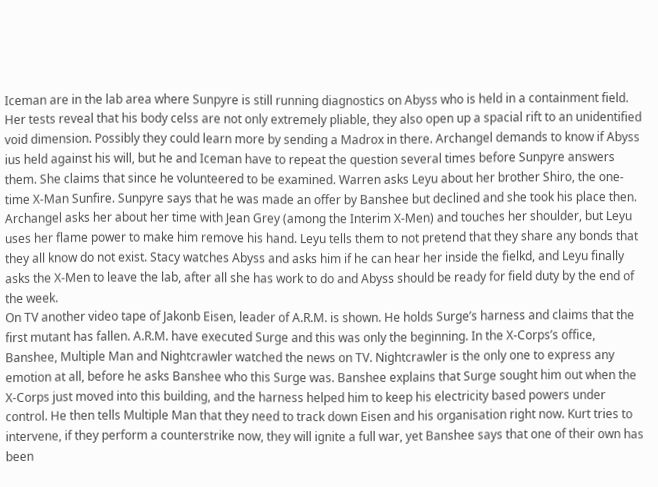Iceman are in the lab area where Sunpyre is still running diagnostics on Abyss who is held in a containment field. Her tests reveal that his body celss are not only extremely pliable, they also open up a spacial rift to an unidentified void dimension. Possibly they could learn more by sending a Madrox in there. Archangel demands to know if Abyss ius held against his will, but he and Iceman have to repeat the question several times before Sunpyre answers them. She claims that since he volunteered to be examined. Warren asks Leyu about her brother Shiro, the one-time X-Man Sunfire. Sunpyre says that he was made an offer by Banshee but declined and she took his place then. Archangel asks her about her time with Jean Grey (among the Interim X-Men) and touches her shoulder, but Leyu uses her flame power to make him remove his hand. Leyu tells them to not pretend that they share any bonds that they all know do not exist. Stacy watches Abyss and asks him if he can hear her inside the fielkd, and Leyu finally asks the X-Men to leave the lab, after all she has work to do and Abyss should be ready for field duty by the end of the week.
On TV another video tape of Jakonb Eisen, leader of A.R.M. is shown. He holds Surge’s harness and claims that the first mutant has fallen. A.R.M. have executed Surge and this was only the beginning. In the X-Corps’s office, Banshee, Multiple Man and Nightcrawler watched the news on TV. Nightcrawler is the only one to express any emotion at all, before he asks Banshee who this Surge was. Banshee explains that Surge sought him out when the X-Corps just moved into this building, and the harness helped him to keep his electricity based powers under control. He then tells Multiple Man that they need to track down Eisen and his organisation right now. Kurt tries to intervene, if they perform a counterstrike now, they will ignite a full war, yet Banshee says that one of their own has been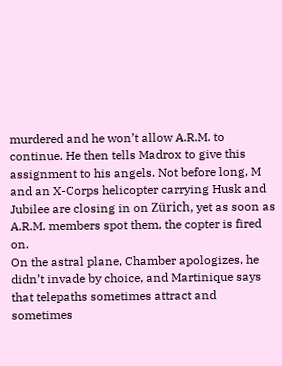murdered and he won’t allow A.R.M. to continue. He then tells Madrox to give this assignment to his angels. Not before long, M and an X-Corps helicopter carrying Husk and Jubilee are closing in on Zürich, yet as soon as A.R.M. members spot them, the copter is fired on.
On the astral plane, Chamber apologizes, he didn’t invade by choice, and Martinique says that telepaths sometimes attract and sometimes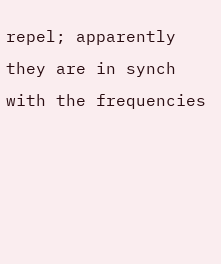repel; apparently they are in synch with the frequencies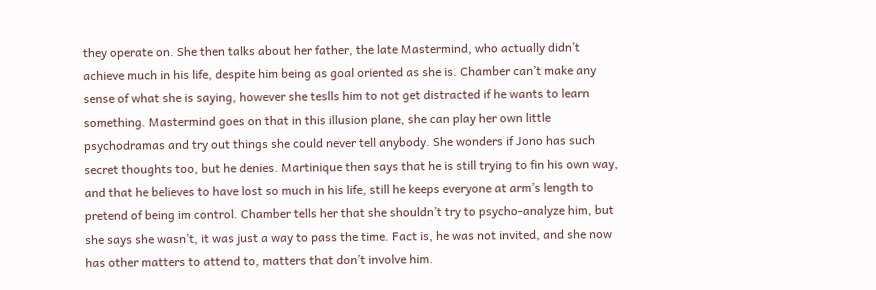they operate on. She then talks about her father, the late Mastermind, who actually didn’t achieve much in his life, despite him being as goal oriented as she is. Chamber can’t make any sense of what she is saying, however she teslls him to not get distracted if he wants to learn something. Mastermind goes on that in this illusion plane, she can play her own little psychodramas and try out things she could never tell anybody. She wonders if Jono has such secret thoughts too, but he denies. Martinique then says that he is still trying to fin his own way, and that he believes to have lost so much in his life, still he keeps everyone at arm’s length to pretend of being im control. Chamber tells her that she shouldn’t try to psycho-analyze him, but she says she wasn’t, it was just a way to pass the time. Fact is, he was not invited, and she now has other matters to attend to, matters that don’t involve him.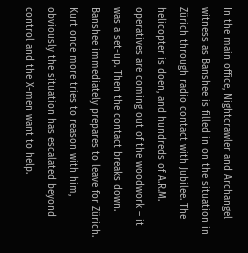In the main office, Nightcrawler and Archangel witness as Banshee is filled in on the situation in Zürich through radio contact with Jubilee. The helicopter is doen, and hundreds of A.R.M. operatives are coming out of the woodwork – it was a set-up. Then the contact breaks down. Banshee immediately prepares to leave for Zürich. Kurt once more tries to reason with him, obviously the situation has escalated beyond control and the X-men want to help.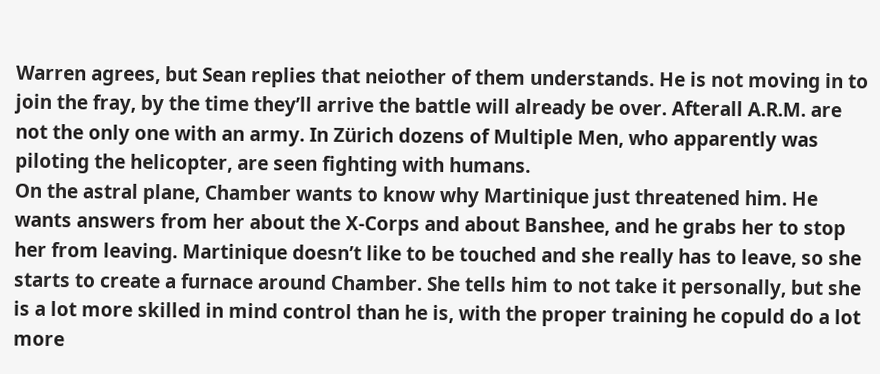Warren agrees, but Sean replies that neiother of them understands. He is not moving in to join the fray, by the time they’ll arrive the battle will already be over. Afterall A.R.M. are not the only one with an army. In Zürich dozens of Multiple Men, who apparently was piloting the helicopter, are seen fighting with humans.
On the astral plane, Chamber wants to know why Martinique just threatened him. He wants answers from her about the X-Corps and about Banshee, and he grabs her to stop her from leaving. Martinique doesn’t like to be touched and she really has to leave, so she starts to create a furnace around Chamber. She tells him to not take it personally, but she is a lot more skilled in mind control than he is, with the proper training he copuld do a lot more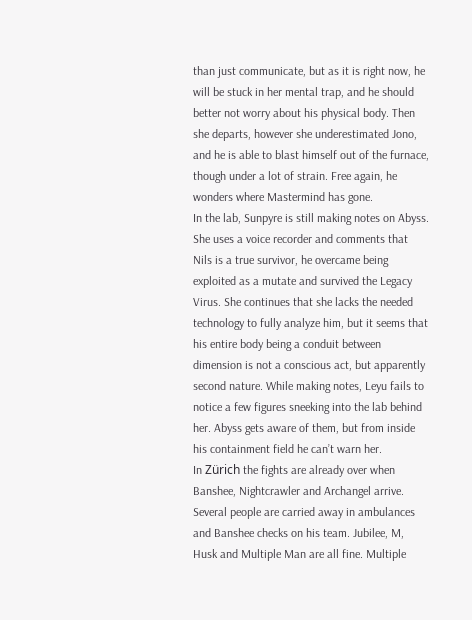than just communicate, but as it is right now, he will be stuck in her mental trap, and he should better not worry about his physical body. Then she departs, however she underestimated Jono, and he is able to blast himself out of the furnace, though under a lot of strain. Free again, he wonders where Mastermind has gone.
In the lab, Sunpyre is still making notes on Abyss. She uses a voice recorder and comments that Nils is a true survivor, he overcame being exploited as a mutate and survived the Legacy Virus. She continues that she lacks the needed technology to fully analyze him, but it seems that his entire body being a conduit between dimension is not a conscious act, but apparently second nature. While making notes, Leyu fails to notice a few figures sneeking into the lab behind her. Abyss gets aware of them, but from inside his containment field he can’t warn her.
In Zürich the fights are already over when Banshee, Nightcrawler and Archangel arrive. Several people are carried away in ambulances and Banshee checks on his team. Jubilee, M, Husk and Multiple Man are all fine. Multiple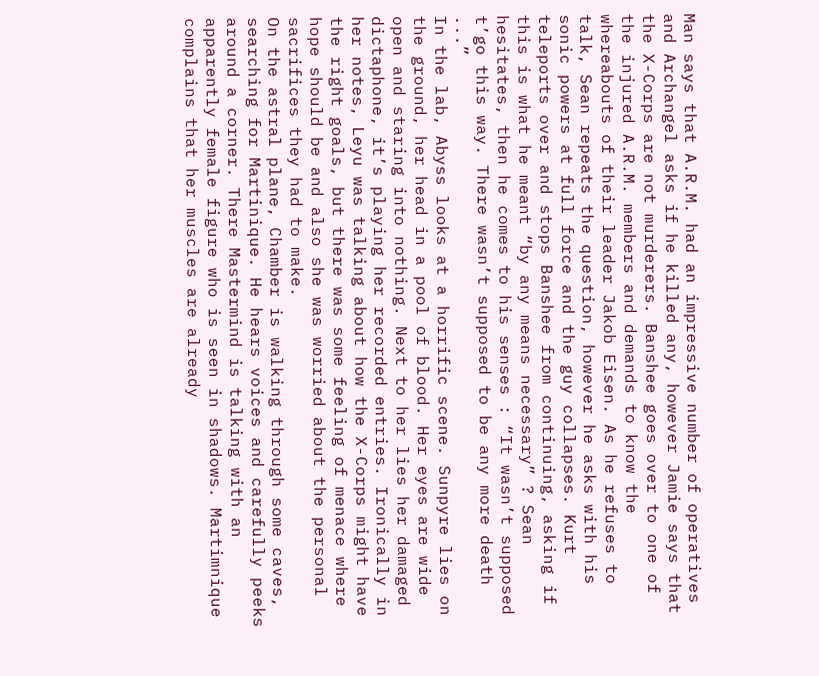Man says that A.R.M. had an impressive number of operatives and Archangel asks if he killed any, however Jamie says that the X-Corps are not murderers. Banshee goes over to one of the injured A.R.M. members and demands to know the whereabouts of their leader Jakob Eisen. As he refuses to talk, Sean repeats the question, however he asks with his sonic powers at full force and the guy collapses. Kurt teleports over and stops Banshee from continuing, asking if this is what he meant “by any means necessary” ? Sean hesitates, then he comes to his senses : “It wasn’t supposed t’go this way. There wasn’t supposed to be any more death ...”
In the lab, Abyss looks at a horrific scene. Sunpyre lies on the ground, her head in a pool of blood. Her eyes are wide open and staring into nothing. Next to her lies her damaged dictaphone, it’s playing her recorded entries. Ironically in her notes, Leyu was talking about how the X-Corps might have the right goals, but there was some feeling of menace where hope should be and also she was worried about the personal sacrifices they had to make.
On the astral plane, Chamber is walking through some caves, searching for Martinique. He hears voices and carefully peeks around a corner. There Mastermind is talking with an apparently female figure who is seen in shadows. Martimnique complains that her muscles are already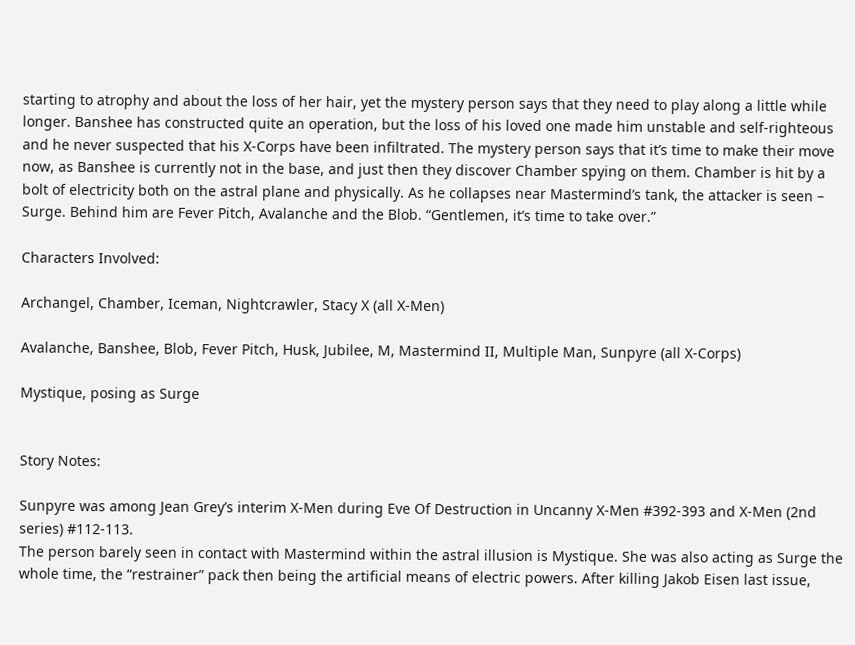starting to atrophy and about the loss of her hair, yet the mystery person says that they need to play along a little while longer. Banshee has constructed quite an operation, but the loss of his loved one made him unstable and self-righteous and he never suspected that his X-Corps have been infiltrated. The mystery person says that it’s time to make their move now, as Banshee is currently not in the base, and just then they discover Chamber spying on them. Chamber is hit by a bolt of electricity both on the astral plane and physically. As he collapses near Mastermind’s tank, the attacker is seen – Surge. Behind him are Fever Pitch, Avalanche and the Blob. “Gentlemen, it’s time to take over.”

Characters Involved:

Archangel, Chamber, Iceman, Nightcrawler, Stacy X (all X-Men)

Avalanche, Banshee, Blob, Fever Pitch, Husk, Jubilee, M, Mastermind II, Multiple Man, Sunpyre (all X-Corps)

Mystique, posing as Surge


Story Notes:

Sunpyre was among Jean Grey’s interim X-Men during Eve Of Destruction in Uncanny X-Men #392-393 and X-Men (2nd series) #112-113.
The person barely seen in contact with Mastermind within the astral illusion is Mystique. She was also acting as Surge the whole time, the “restrainer” pack then being the artificial means of electric powers. After killing Jakob Eisen last issue,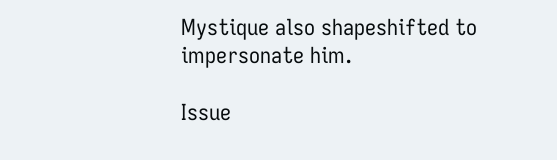Mystique also shapeshifted to impersonate him.

Issue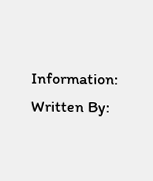Information:
Written By: